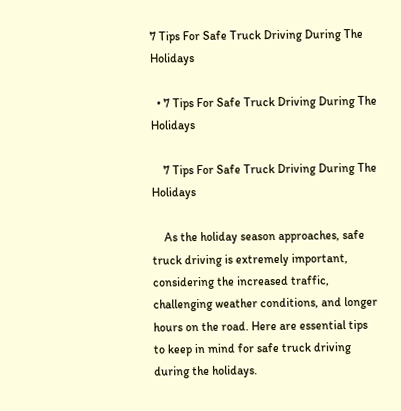7 Tips For Safe Truck Driving During The Holidays

  • 7 Tips For Safe Truck Driving During The Holidays

    7 Tips For Safe Truck Driving During The Holidays

    As the holiday season approaches, safe truck driving is extremely important, considering the increased traffic, challenging weather conditions, and longer hours on the road. Here are essential tips to keep in mind for safe truck driving during the holidays.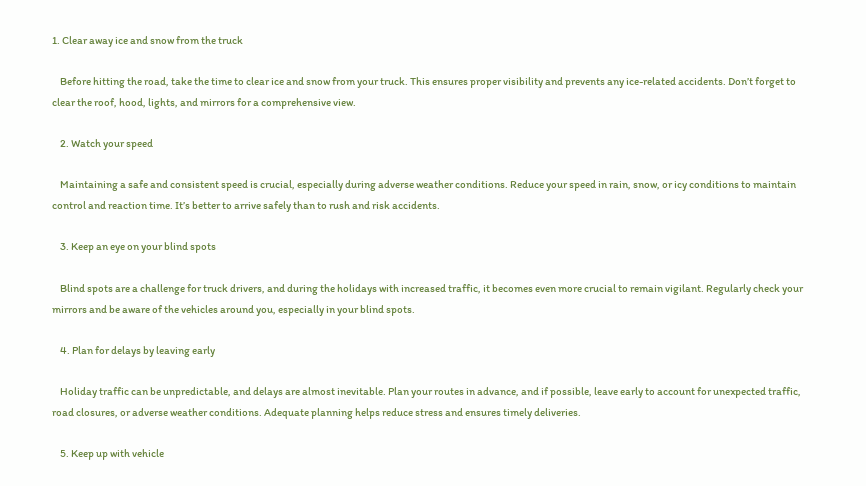1. Clear away ice and snow from the truck

    Before hitting the road, take the time to clear ice and snow from your truck. This ensures proper visibility and prevents any ice-related accidents. Don’t forget to clear the roof, hood, lights, and mirrors for a comprehensive view.

    2. Watch your speed

    Maintaining a safe and consistent speed is crucial, especially during adverse weather conditions. Reduce your speed in rain, snow, or icy conditions to maintain control and reaction time. It’s better to arrive safely than to rush and risk accidents.

    3. Keep an eye on your blind spots

    Blind spots are a challenge for truck drivers, and during the holidays with increased traffic, it becomes even more crucial to remain vigilant. Regularly check your mirrors and be aware of the vehicles around you, especially in your blind spots.

    4. Plan for delays by leaving early

    Holiday traffic can be unpredictable, and delays are almost inevitable. Plan your routes in advance, and if possible, leave early to account for unexpected traffic, road closures, or adverse weather conditions. Adequate planning helps reduce stress and ensures timely deliveries.

    5. Keep up with vehicle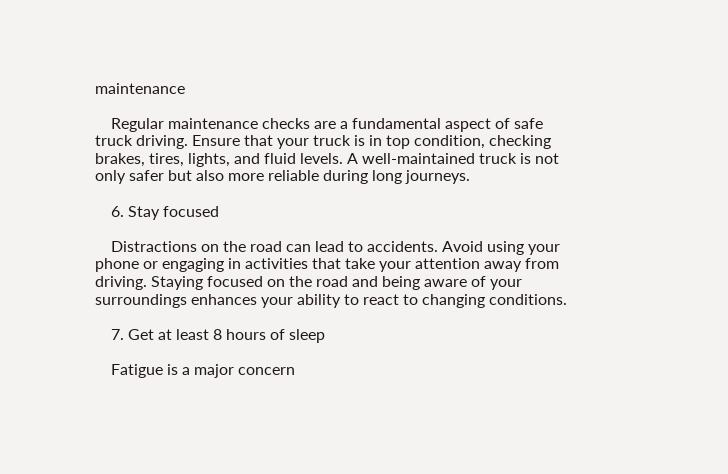maintenance

    Regular maintenance checks are a fundamental aspect of safe truck driving. Ensure that your truck is in top condition, checking brakes, tires, lights, and fluid levels. A well-maintained truck is not only safer but also more reliable during long journeys.

    6. Stay focused

    Distractions on the road can lead to accidents. Avoid using your phone or engaging in activities that take your attention away from driving. Staying focused on the road and being aware of your surroundings enhances your ability to react to changing conditions.

    7. Get at least 8 hours of sleep

    Fatigue is a major concern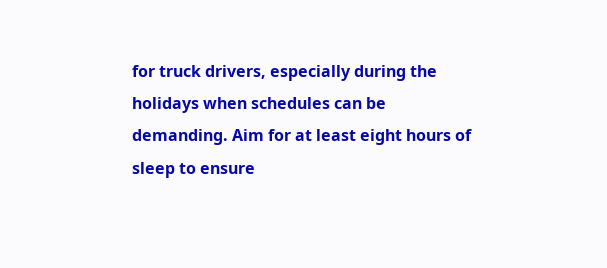for truck drivers, especially during the holidays when schedules can be demanding. Aim for at least eight hours of sleep to ensure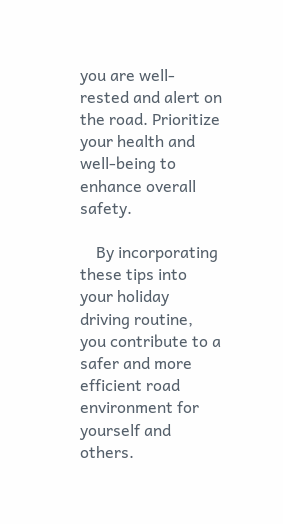you are well-rested and alert on the road. Prioritize your health and well-being to enhance overall safety.

    By incorporating these tips into your holiday driving routine, you contribute to a safer and more efficient road environment for yourself and others.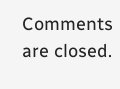Comments are closed.